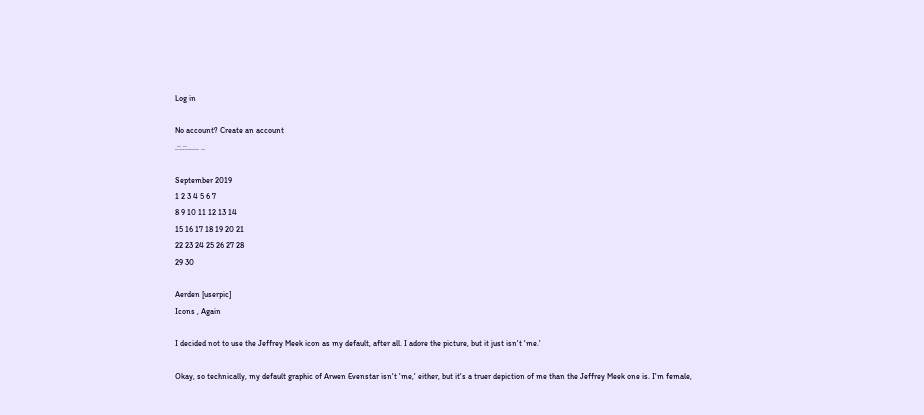Log in

No account? Create an account
.::.::...... ..

September 2019
1 2 3 4 5 6 7
8 9 10 11 12 13 14
15 16 17 18 19 20 21
22 23 24 25 26 27 28
29 30

Aerden [userpic]
Icons , Again

I decided not to use the Jeffrey Meek icon as my default, after all. I adore the picture, but it just isn't 'me.'

Okay, so technically, my default graphic of Arwen Evenstar isn't 'me,' either, but it's a truer depiction of me than the Jeffrey Meek one is. I'm female,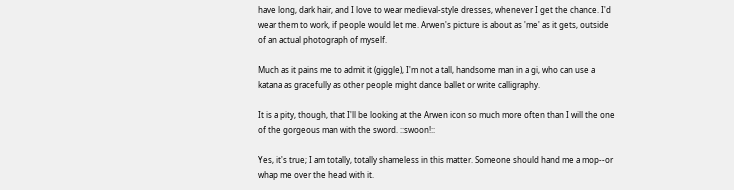have long, dark hair, and I love to wear medieval-style dresses, whenever I get the chance. I'd wear them to work, if people would let me. Arwen's picture is about as 'me' as it gets, outside of an actual photograph of myself.

Much as it pains me to admit it (giggle), I'm not a tall, handsome man in a gi, who can use a katana as gracefully as other people might dance ballet or write calligraphy.

It is a pity, though, that I'll be looking at the Arwen icon so much more often than I will the one of the gorgeous man with the sword. ::swoon!::

Yes, it's true; I am totally, totally shameless in this matter. Someone should hand me a mop--or whap me over the head with it.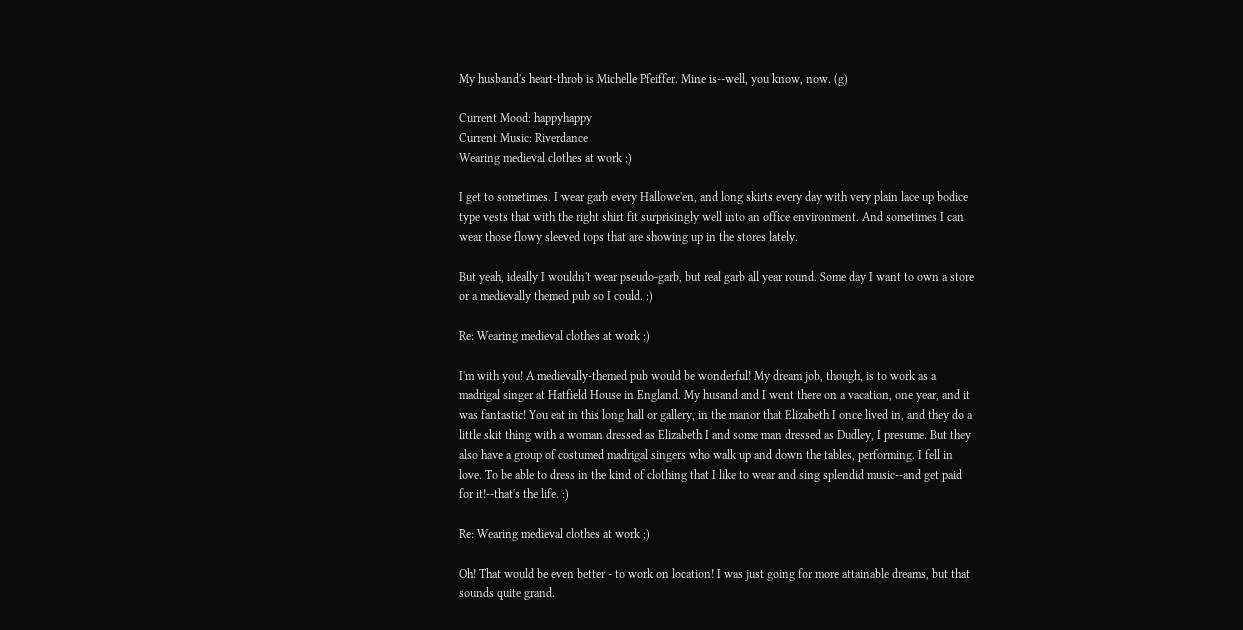My husband's heart-throb is Michelle Pfeiffer. Mine is--well, you know, now. (g)

Current Mood: happyhappy
Current Music: Riverdance
Wearing medieval clothes at work ;)

I get to sometimes. I wear garb every Hallowe'en, and long skirts every day with very plain lace up bodice type vests that with the right shirt fit surprisingly well into an office environment. And sometimes I can wear those flowy sleeved tops that are showing up in the stores lately.

But yeah, ideally I wouldn't wear pseudo-garb, but real garb all year round. Some day I want to own a store or a medievally themed pub so I could. :)

Re: Wearing medieval clothes at work ;)

I'm with you! A medievally-themed pub would be wonderful! My dream job, though, is to work as a madrigal singer at Hatfield House in England. My husand and I went there on a vacation, one year, and it was fantastic! You eat in this long hall or gallery, in the manor that Elizabeth I once lived in, and they do a little skit thing with a woman dressed as Elizabeth I and some man dressed as Dudley, I presume. But they also have a group of costumed madrigal singers who walk up and down the tables, performing. I fell in love. To be able to dress in the kind of clothing that I like to wear and sing splendid music--and get paid for it!--that's the life. :)

Re: Wearing medieval clothes at work ;)

Oh! That would be even better - to work on location! I was just going for more attainable dreams, but that sounds quite grand.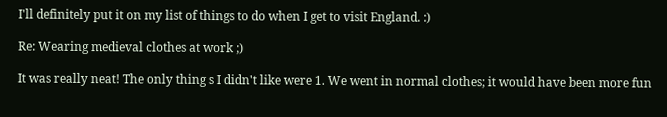I'll definitely put it on my list of things to do when I get to visit England. :)

Re: Wearing medieval clothes at work ;)

It was really neat! The only thing s I didn't like were 1. We went in normal clothes; it would have been more fun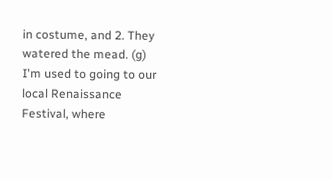in costume, and 2. They watered the mead. (g) I'm used to going to our local Renaissance Festival, where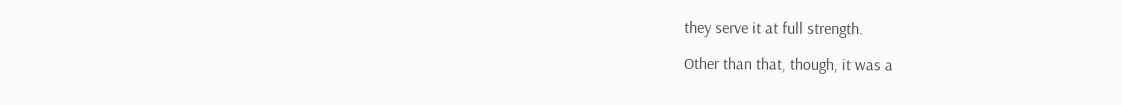they serve it at full strength.

Other than that, though, it was a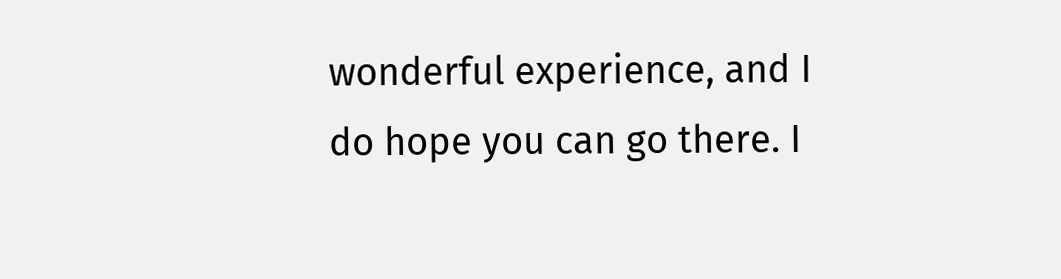wonderful experience, and I do hope you can go there. I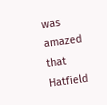was amazed that Hatfield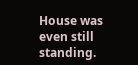House was even still standing.